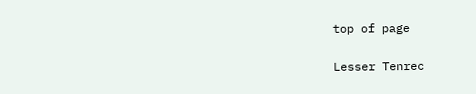top of page

Lesser Tenrec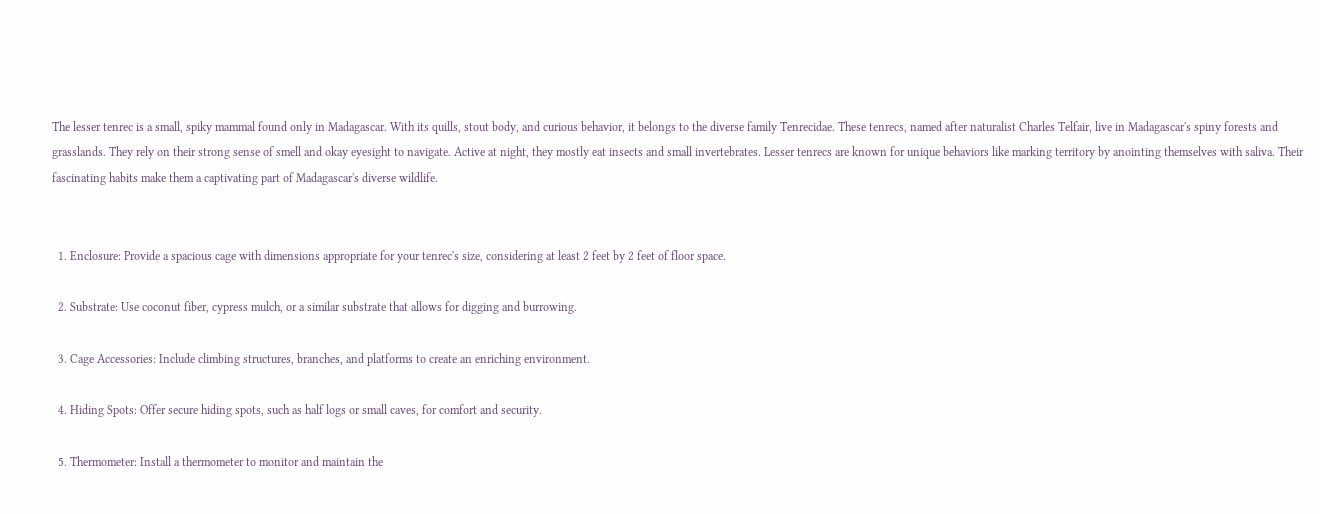The lesser tenrec is a small, spiky mammal found only in Madagascar. With its quills, stout body, and curious behavior, it belongs to the diverse family Tenrecidae. These tenrecs, named after naturalist Charles Telfair, live in Madagascar's spiny forests and grasslands. They rely on their strong sense of smell and okay eyesight to navigate. Active at night, they mostly eat insects and small invertebrates. Lesser tenrecs are known for unique behaviors like marking territory by anointing themselves with saliva. Their fascinating habits make them a captivating part of Madagascar's diverse wildlife.


  1. Enclosure: Provide a spacious cage with dimensions appropriate for your tenrec's size, considering at least 2 feet by 2 feet of floor space.

  2. Substrate: Use coconut fiber, cypress mulch, or a similar substrate that allows for digging and burrowing.

  3. Cage Accessories: Include climbing structures, branches, and platforms to create an enriching environment.

  4. Hiding Spots: Offer secure hiding spots, such as half logs or small caves, for comfort and security.

  5. Thermometer: Install a thermometer to monitor and maintain the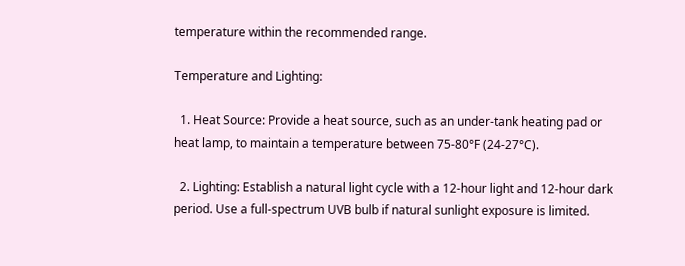temperature within the recommended range.

Temperature and Lighting:

  1. Heat Source: Provide a heat source, such as an under-tank heating pad or heat lamp, to maintain a temperature between 75-80°F (24-27°C).

  2. Lighting: Establish a natural light cycle with a 12-hour light and 12-hour dark period. Use a full-spectrum UVB bulb if natural sunlight exposure is limited.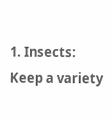1. Insects: Keep a variety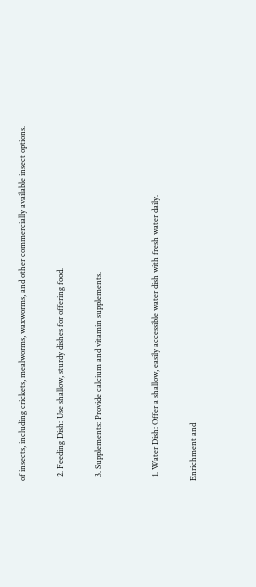of insects, including crickets, mealworms, waxworms, and other commercially available insect options.

  2. Feeding Dish: Use shallow, sturdy dishes for offering food.

  3. Supplements: Provide calcium and vitamin supplements.


  1. Water Dish: Offer a shallow, easily accessible water dish with fresh water daily.

Enrichment and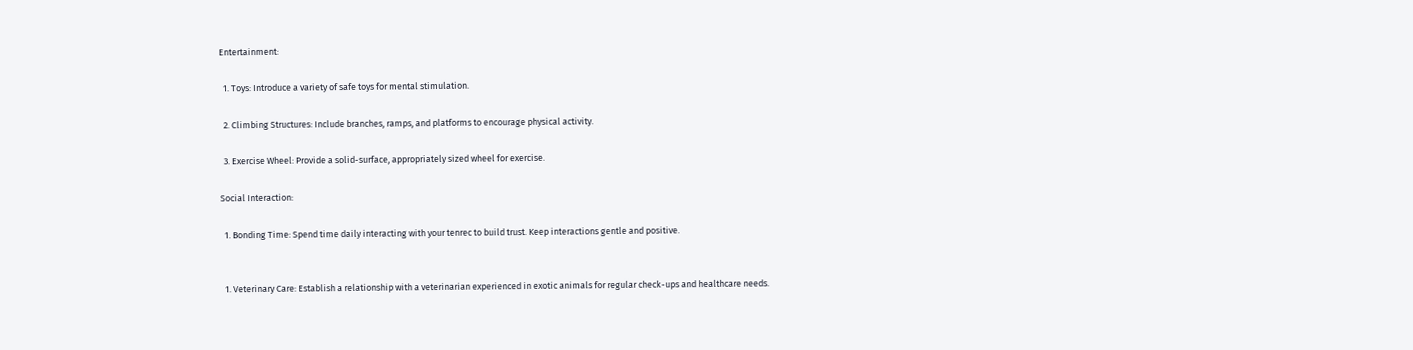Entertainment:

  1. Toys: Introduce a variety of safe toys for mental stimulation.

  2. Climbing Structures: Include branches, ramps, and platforms to encourage physical activity.

  3. Exercise Wheel: Provide a solid-surface, appropriately sized wheel for exercise.

Social Interaction:

  1. Bonding Time: Spend time daily interacting with your tenrec to build trust. Keep interactions gentle and positive.


  1. Veterinary Care: Establish a relationship with a veterinarian experienced in exotic animals for regular check-ups and healthcare needs.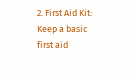2. First Aid Kit: Keep a basic first aid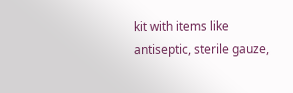kit with items like antiseptic, sterile gauze,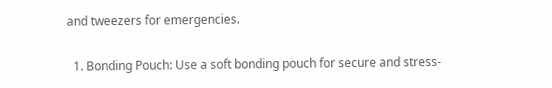and tweezers for emergencies.


  1. Bonding Pouch: Use a soft bonding pouch for secure and stress-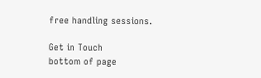free handling sessions.

Get in Touch
bottom of page